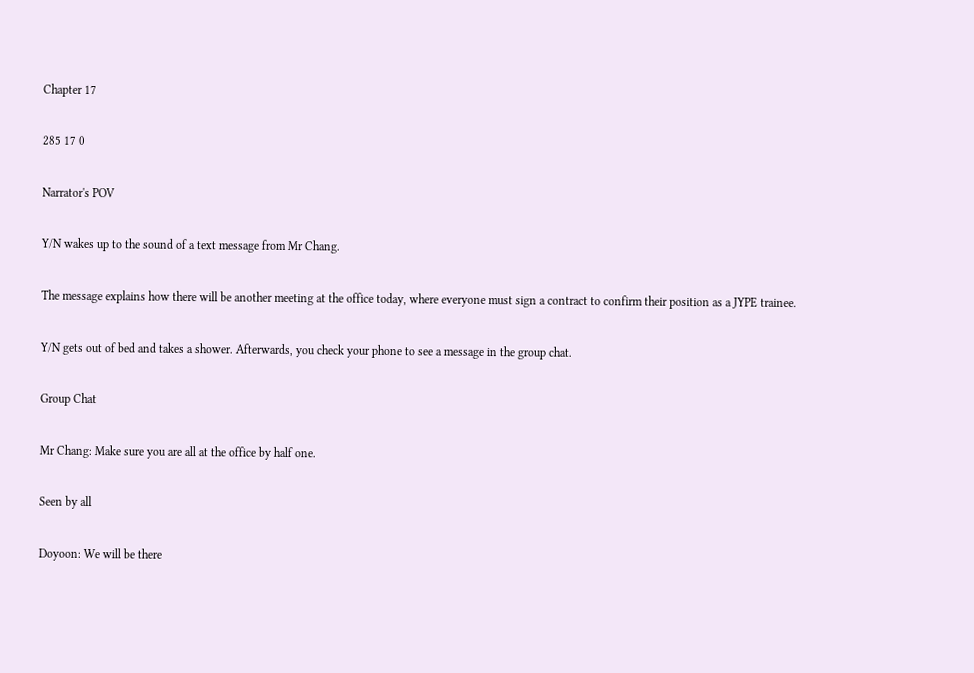Chapter 17

285 17 0

Narrator's POV

Y/N wakes up to the sound of a text message from Mr Chang.

The message explains how there will be another meeting at the office today, where everyone must sign a contract to confirm their position as a JYPE trainee.

Y/N gets out of bed and takes a shower. Afterwards, you check your phone to see a message in the group chat.

Group Chat

Mr Chang: Make sure you are all at the office by half one.

Seen by all

Doyoon: We will be there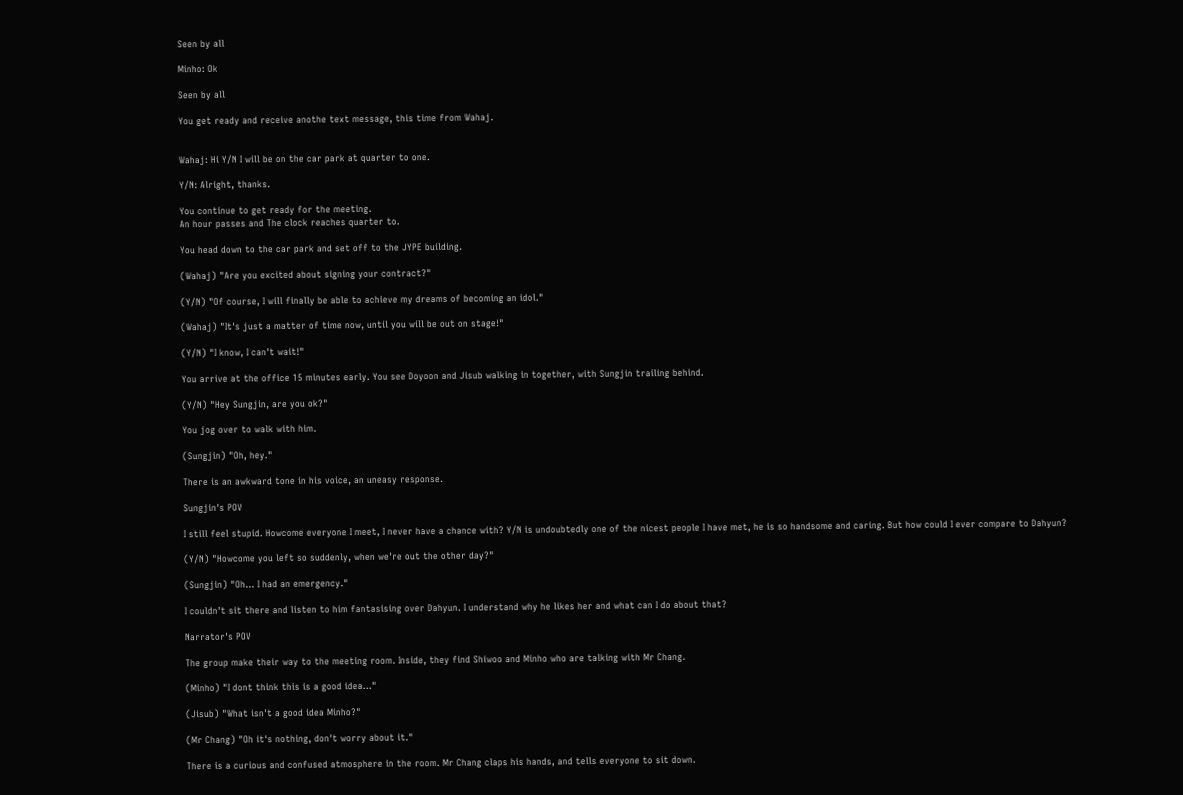Seen by all

Minho: Ok

Seen by all

You get ready and receive anothe text message, this time from Wahaj.


Wahaj: Hi Y/N I will be on the car park at quarter to one.

Y/N: Alright, thanks.

You continue to get ready for the meeting.
An hour passes and The clock reaches quarter to.

You head down to the car park and set off to the JYPE building.

(Wahaj) "Are you excited about signing your contract?"

(Y/N) "Of course, I will finally be able to achieve my dreams of becoming an idol."

(Wahaj) "It's just a matter of time now, until you will be out on stage!"

(Y/N) "I know, I can't wait!"

You arrive at the office 15 minutes early. You see Doyoon and Jisub walking in together, with Sungjin trailing behind.

(Y/N) "Hey Sungjin, are you ok?"

You jog over to walk with him.

(Sungjin) "Oh, hey."

There is an awkward tone in his voice, an uneasy response.

Sungjin's POV

I still feel stupid. Howcome everyone I meet, I never have a chance with? Y/N is undoubtedly one of the nicest people I have met, he is so handsome and caring. But how could I ever compare to Dahyun?

(Y/N) "Howcome you left so suddenly, when we're out the other day?"

(Sungjin) "Oh... I had an emergency."

I couldn't sit there and listen to him fantasising over Dahyun. I understand why he likes her and what can I do about that?

Narrator's POV

The group make their way to the meeting room. Inside, they find Shiwoo and Minho who are talking with Mr Chang.

(Minho) "I dont think this is a good idea..."

(Jisub) "What isn't a good idea Minho?"

(Mr Chang) "Oh it's nothing, don't worry about it."

There is a curious and confused atmosphere in the room. Mr Chang claps his hands, and tells everyone to sit down.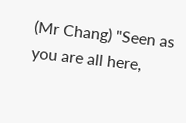(Mr Chang) "Seen as you are all here,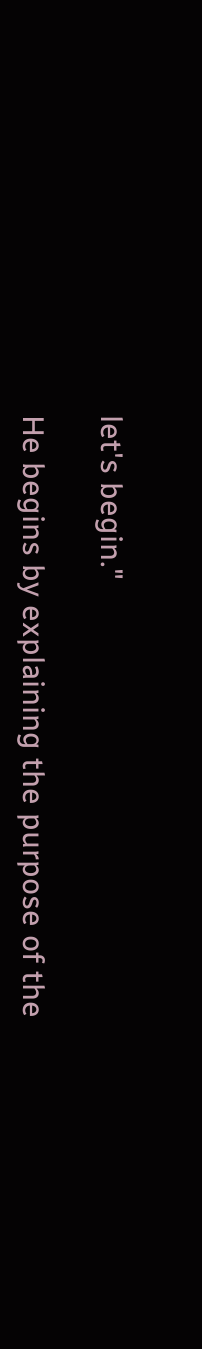let's begin."

He begins by explaining the purpose of the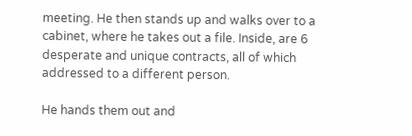meeting. He then stands up and walks over to a cabinet, where he takes out a file. Inside, are 6 desperate and unique contracts, all of which addressed to a different person.

He hands them out and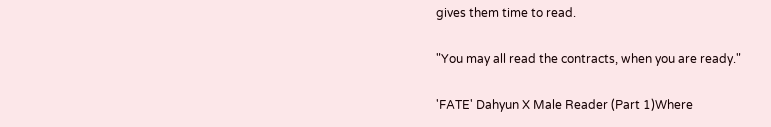gives them time to read.

"You may all read the contracts, when you are ready."

'FATE' Dahyun X Male Reader (Part 1)Where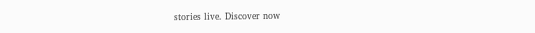stories live. Discover now